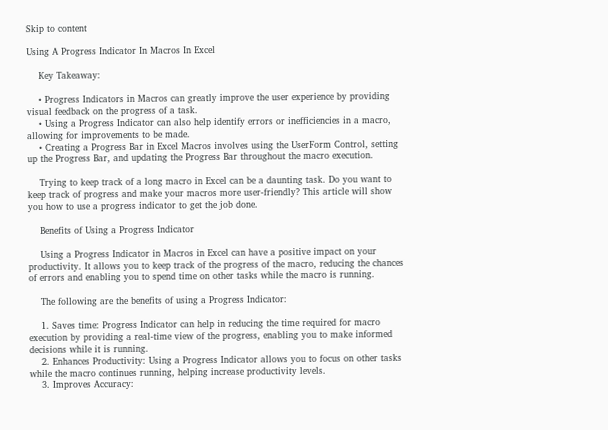Skip to content

Using A Progress Indicator In Macros In Excel

    Key Takeaway:

    • Progress Indicators in Macros can greatly improve the user experience by providing visual feedback on the progress of a task.
    • Using a Progress Indicator can also help identify errors or inefficiencies in a macro, allowing for improvements to be made.
    • Creating a Progress Bar in Excel Macros involves using the UserForm Control, setting up the Progress Bar, and updating the Progress Bar throughout the macro execution.

    Trying to keep track of a long macro in Excel can be a daunting task. Do you want to keep track of progress and make your macros more user-friendly? This article will show you how to use a progress indicator to get the job done.

    Benefits of Using a Progress Indicator

    Using a Progress Indicator in Macros in Excel can have a positive impact on your productivity. It allows you to keep track of the progress of the macro, reducing the chances of errors and enabling you to spend time on other tasks while the macro is running.

    The following are the benefits of using a Progress Indicator:

    1. Saves time: Progress Indicator can help in reducing the time required for macro execution by providing a real-time view of the progress, enabling you to make informed decisions while it is running.
    2. Enhances Productivity: Using a Progress Indicator allows you to focus on other tasks while the macro continues running, helping increase productivity levels.
    3. Improves Accuracy: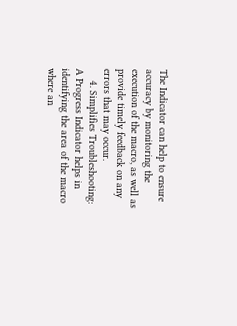The Indicator can help to ensure accuracy by monitoring the execution of the macro, as well as provide timely feedback on any errors that may occur.
    4. Simplifies Troubleshooting: A Progress Indicator helps in identifying the area of the macro where an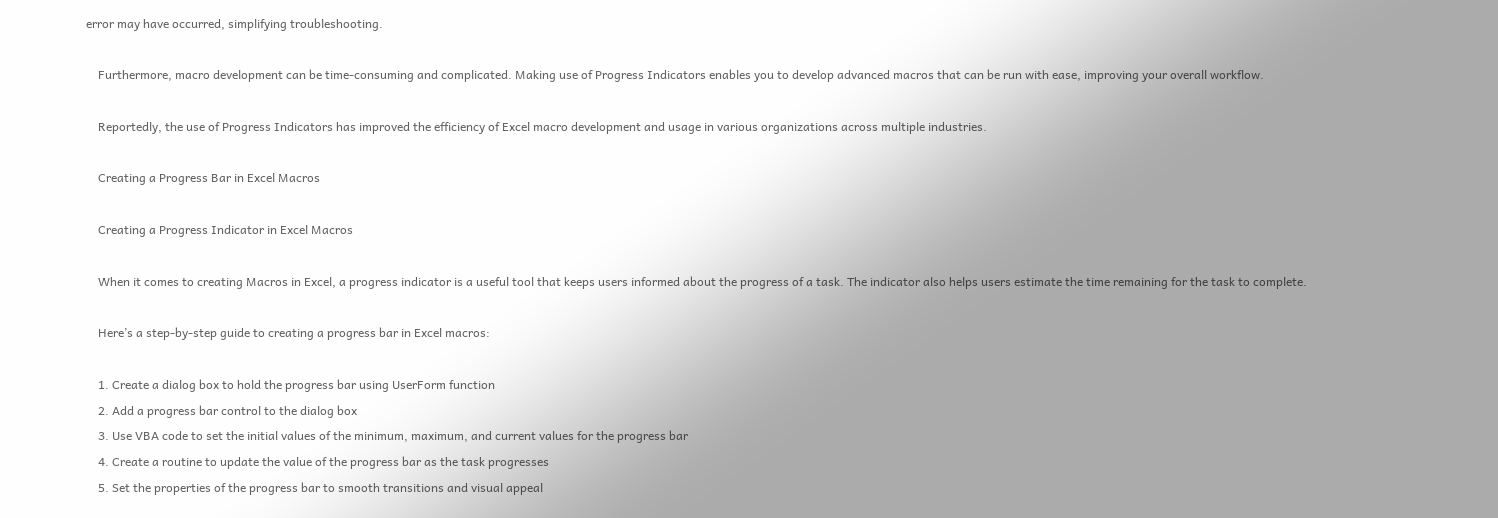error may have occurred, simplifying troubleshooting.

    Furthermore, macro development can be time-consuming and complicated. Making use of Progress Indicators enables you to develop advanced macros that can be run with ease, improving your overall workflow.

    Reportedly, the use of Progress Indicators has improved the efficiency of Excel macro development and usage in various organizations across multiple industries.

    Creating a Progress Bar in Excel Macros

    Creating a Progress Indicator in Excel Macros

    When it comes to creating Macros in Excel, a progress indicator is a useful tool that keeps users informed about the progress of a task. The indicator also helps users estimate the time remaining for the task to complete.

    Here’s a step-by-step guide to creating a progress bar in Excel macros:

    1. Create a dialog box to hold the progress bar using UserForm function
    2. Add a progress bar control to the dialog box
    3. Use VBA code to set the initial values of the minimum, maximum, and current values for the progress bar
    4. Create a routine to update the value of the progress bar as the task progresses
    5. Set the properties of the progress bar to smooth transitions and visual appeal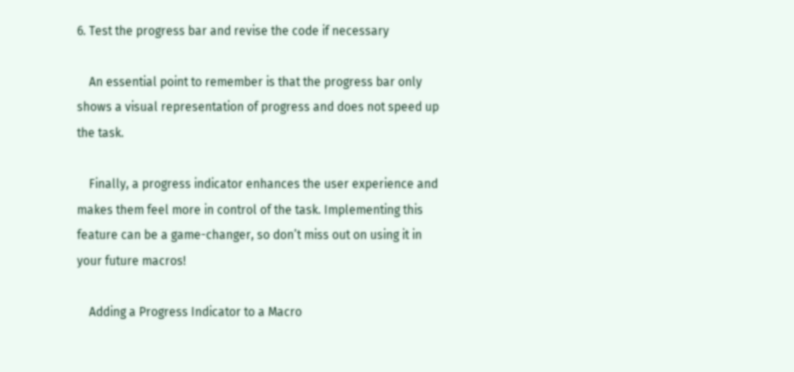6. Test the progress bar and revise the code if necessary

    An essential point to remember is that the progress bar only shows a visual representation of progress and does not speed up the task.

    Finally, a progress indicator enhances the user experience and makes them feel more in control of the task. Implementing this feature can be a game-changer, so don’t miss out on using it in your future macros!

    Adding a Progress Indicator to a Macro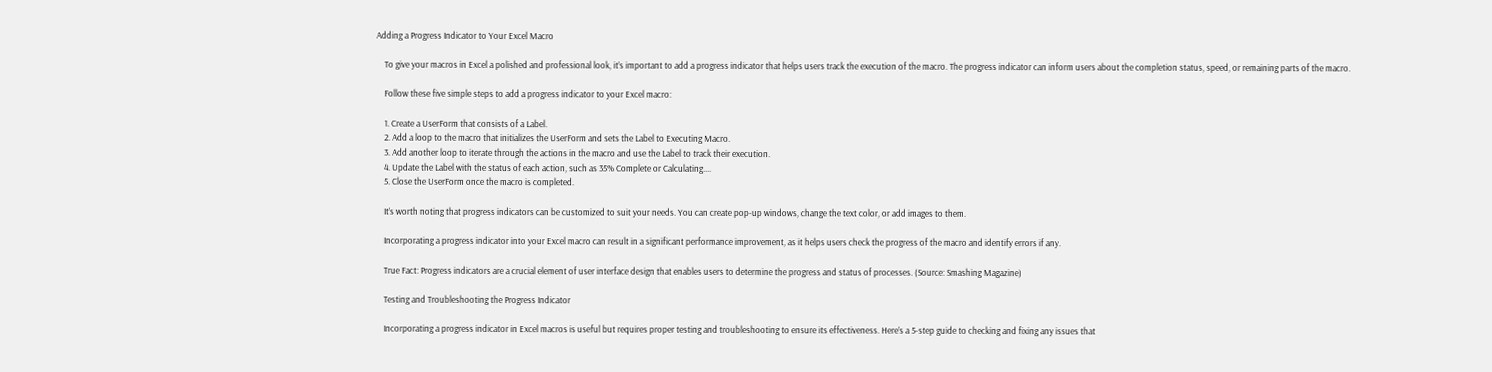Adding a Progress Indicator to Your Excel Macro

    To give your macros in Excel a polished and professional look, it’s important to add a progress indicator that helps users track the execution of the macro. The progress indicator can inform users about the completion status, speed, or remaining parts of the macro.

    Follow these five simple steps to add a progress indicator to your Excel macro:

    1. Create a UserForm that consists of a Label.
    2. Add a loop to the macro that initializes the UserForm and sets the Label to Executing Macro.
    3. Add another loop to iterate through the actions in the macro and use the Label to track their execution.
    4. Update the Label with the status of each action, such as 35% Complete or Calculating....
    5. Close the UserForm once the macro is completed.

    It’s worth noting that progress indicators can be customized to suit your needs. You can create pop-up windows, change the text color, or add images to them.

    Incorporating a progress indicator into your Excel macro can result in a significant performance improvement, as it helps users check the progress of the macro and identify errors if any.

    True Fact: Progress indicators are a crucial element of user interface design that enables users to determine the progress and status of processes. (Source: Smashing Magazine)

    Testing and Troubleshooting the Progress Indicator

    Incorporating a progress indicator in Excel macros is useful but requires proper testing and troubleshooting to ensure its effectiveness. Here’s a 5-step guide to checking and fixing any issues that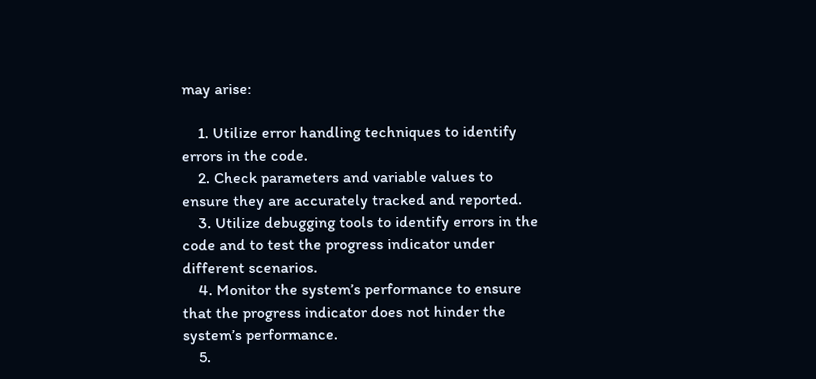may arise:

    1. Utilize error handling techniques to identify errors in the code.
    2. Check parameters and variable values to ensure they are accurately tracked and reported.
    3. Utilize debugging tools to identify errors in the code and to test the progress indicator under different scenarios.
    4. Monitor the system’s performance to ensure that the progress indicator does not hinder the system’s performance.
    5.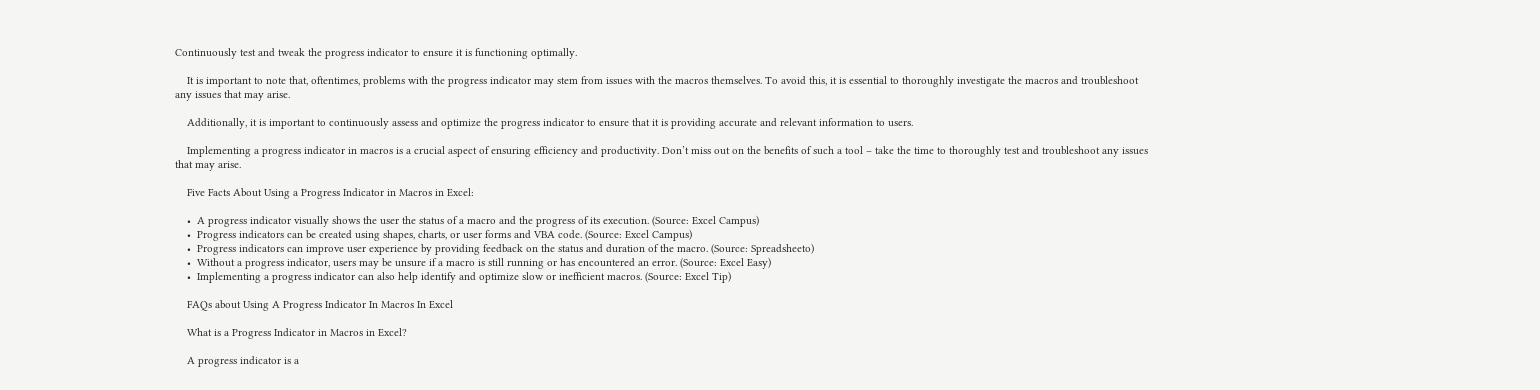Continuously test and tweak the progress indicator to ensure it is functioning optimally.

    It is important to note that, oftentimes, problems with the progress indicator may stem from issues with the macros themselves. To avoid this, it is essential to thoroughly investigate the macros and troubleshoot any issues that may arise.

    Additionally, it is important to continuously assess and optimize the progress indicator to ensure that it is providing accurate and relevant information to users.

    Implementing a progress indicator in macros is a crucial aspect of ensuring efficiency and productivity. Don’t miss out on the benefits of such a tool – take the time to thoroughly test and troubleshoot any issues that may arise.

    Five Facts About Using a Progress Indicator in Macros in Excel:

    •  A progress indicator visually shows the user the status of a macro and the progress of its execution. (Source: Excel Campus)
    •  Progress indicators can be created using shapes, charts, or user forms and VBA code. (Source: Excel Campus)
    •  Progress indicators can improve user experience by providing feedback on the status and duration of the macro. (Source: Spreadsheeto)
    •  Without a progress indicator, users may be unsure if a macro is still running or has encountered an error. (Source: Excel Easy)
    •  Implementing a progress indicator can also help identify and optimize slow or inefficient macros. (Source: Excel Tip)

    FAQs about Using A Progress Indicator In Macros In Excel

    What is a Progress Indicator in Macros in Excel?

    A progress indicator is a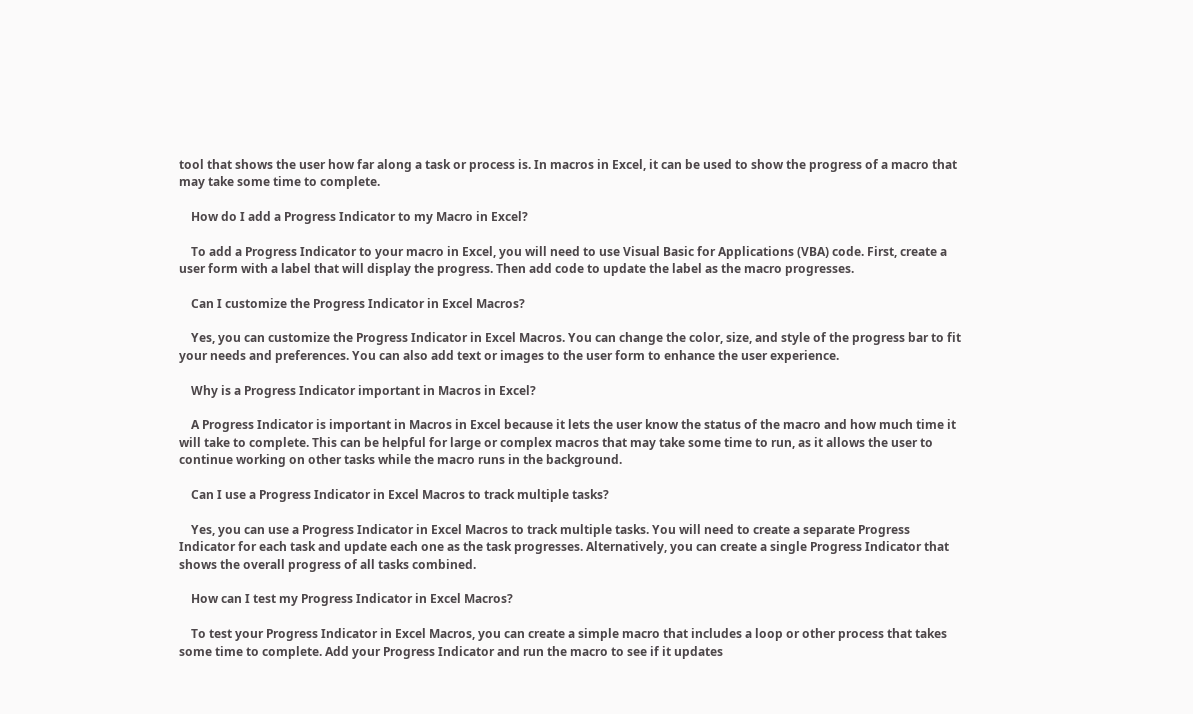tool that shows the user how far along a task or process is. In macros in Excel, it can be used to show the progress of a macro that may take some time to complete.

    How do I add a Progress Indicator to my Macro in Excel?

    To add a Progress Indicator to your macro in Excel, you will need to use Visual Basic for Applications (VBA) code. First, create a user form with a label that will display the progress. Then add code to update the label as the macro progresses.

    Can I customize the Progress Indicator in Excel Macros?

    Yes, you can customize the Progress Indicator in Excel Macros. You can change the color, size, and style of the progress bar to fit your needs and preferences. You can also add text or images to the user form to enhance the user experience.

    Why is a Progress Indicator important in Macros in Excel?

    A Progress Indicator is important in Macros in Excel because it lets the user know the status of the macro and how much time it will take to complete. This can be helpful for large or complex macros that may take some time to run, as it allows the user to continue working on other tasks while the macro runs in the background.

    Can I use a Progress Indicator in Excel Macros to track multiple tasks?

    Yes, you can use a Progress Indicator in Excel Macros to track multiple tasks. You will need to create a separate Progress Indicator for each task and update each one as the task progresses. Alternatively, you can create a single Progress Indicator that shows the overall progress of all tasks combined.

    How can I test my Progress Indicator in Excel Macros?

    To test your Progress Indicator in Excel Macros, you can create a simple macro that includes a loop or other process that takes some time to complete. Add your Progress Indicator and run the macro to see if it updates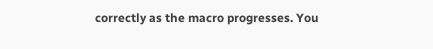correctly as the macro progresses. You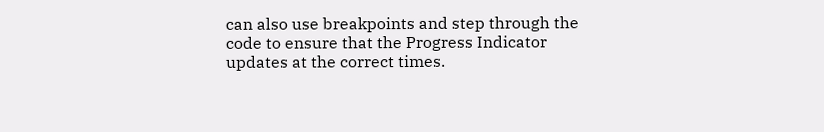can also use breakpoints and step through the code to ensure that the Progress Indicator updates at the correct times.